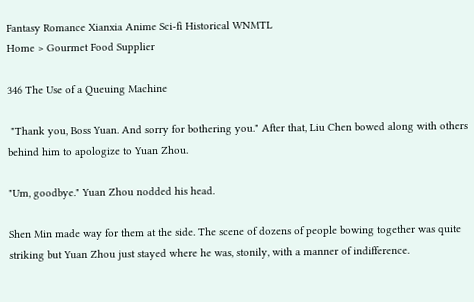Fantasy Romance Xianxia Anime Sci-fi Historical WNMTL
Home > Gourmet Food Supplier

346 The Use of a Queuing Machine

 "Thank you, Boss Yuan. And sorry for bothering you." After that, Liu Chen bowed along with others behind him to apologize to Yuan Zhou.

"Um, goodbye." Yuan Zhou nodded his head.

Shen Min made way for them at the side. The scene of dozens of people bowing together was quite striking but Yuan Zhou just stayed where he was, stonily, with a manner of indifference.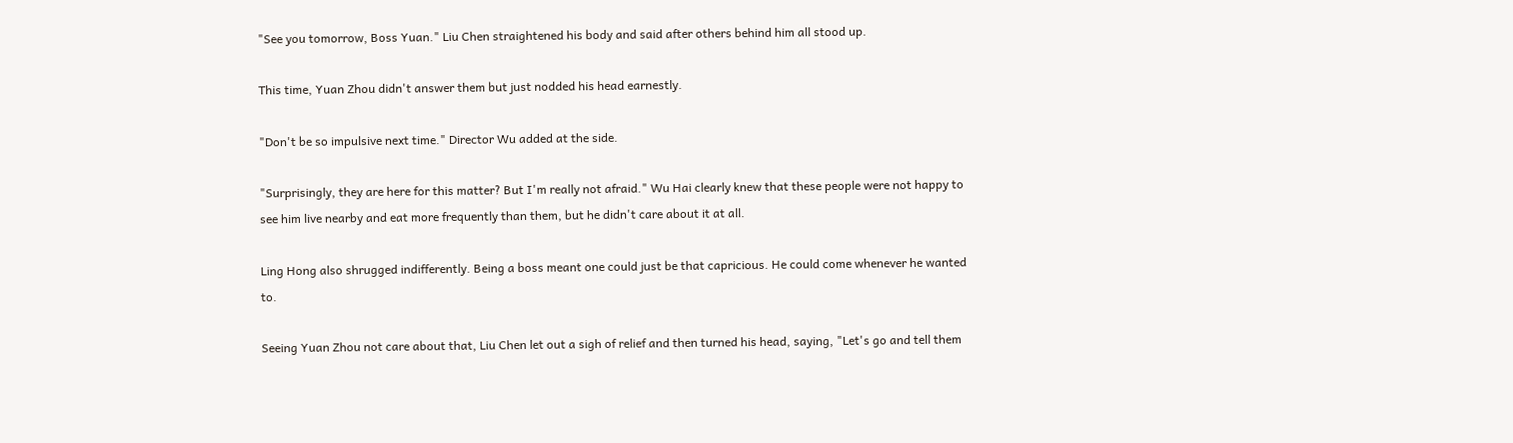"See you tomorrow, Boss Yuan." Liu Chen straightened his body and said after others behind him all stood up.

This time, Yuan Zhou didn't answer them but just nodded his head earnestly.

"Don't be so impulsive next time." Director Wu added at the side.

"Surprisingly, they are here for this matter? But I'm really not afraid." Wu Hai clearly knew that these people were not happy to see him live nearby and eat more frequently than them, but he didn't care about it at all.

Ling Hong also shrugged indifferently. Being a boss meant one could just be that capricious. He could come whenever he wanted to.

Seeing Yuan Zhou not care about that, Liu Chen let out a sigh of relief and then turned his head, saying, "Let's go and tell them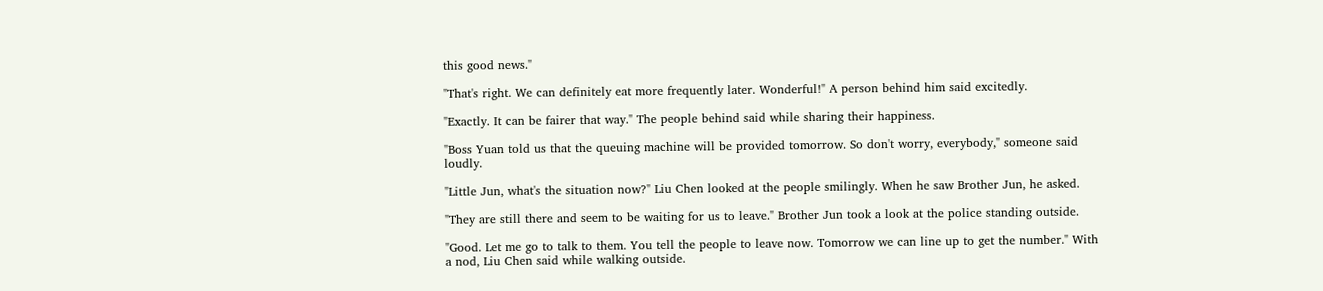this good news."

"That's right. We can definitely eat more frequently later. Wonderful!" A person behind him said excitedly.

"Exactly. It can be fairer that way." The people behind said while sharing their happiness.

"Boss Yuan told us that the queuing machine will be provided tomorrow. So don't worry, everybody," someone said loudly.

"Little Jun, what's the situation now?" Liu Chen looked at the people smilingly. When he saw Brother Jun, he asked.

"They are still there and seem to be waiting for us to leave." Brother Jun took a look at the police standing outside.

"Good. Let me go to talk to them. You tell the people to leave now. Tomorrow we can line up to get the number." With a nod, Liu Chen said while walking outside.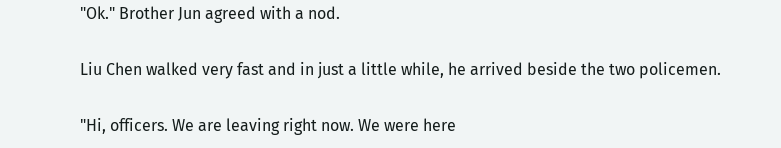"Ok." Brother Jun agreed with a nod.

Liu Chen walked very fast and in just a little while, he arrived beside the two policemen.

"Hi, officers. We are leaving right now. We were here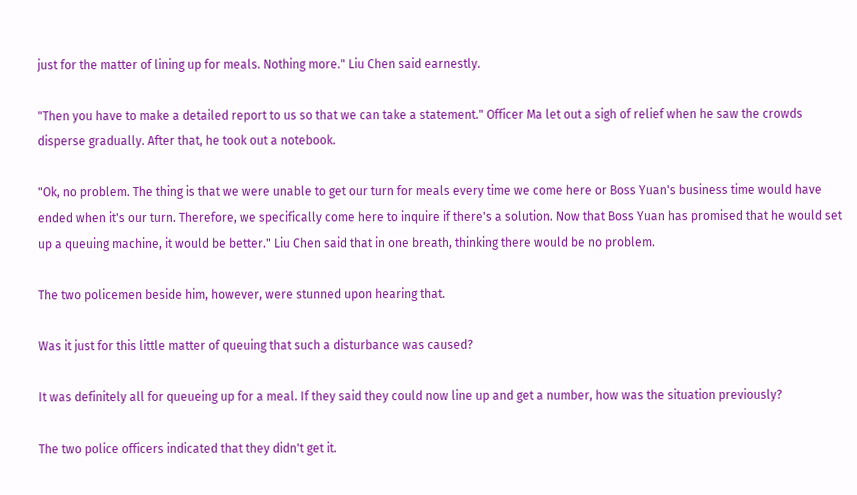just for the matter of lining up for meals. Nothing more." Liu Chen said earnestly.

"Then you have to make a detailed report to us so that we can take a statement." Officer Ma let out a sigh of relief when he saw the crowds disperse gradually. After that, he took out a notebook.

"Ok, no problem. The thing is that we were unable to get our turn for meals every time we come here or Boss Yuan's business time would have ended when it's our turn. Therefore, we specifically come here to inquire if there's a solution. Now that Boss Yuan has promised that he would set up a queuing machine, it would be better." Liu Chen said that in one breath, thinking there would be no problem.

The two policemen beside him, however, were stunned upon hearing that.

Was it just for this little matter of queuing that such a disturbance was caused?

It was definitely all for queueing up for a meal. If they said they could now line up and get a number, how was the situation previously?

The two police officers indicated that they didn't get it.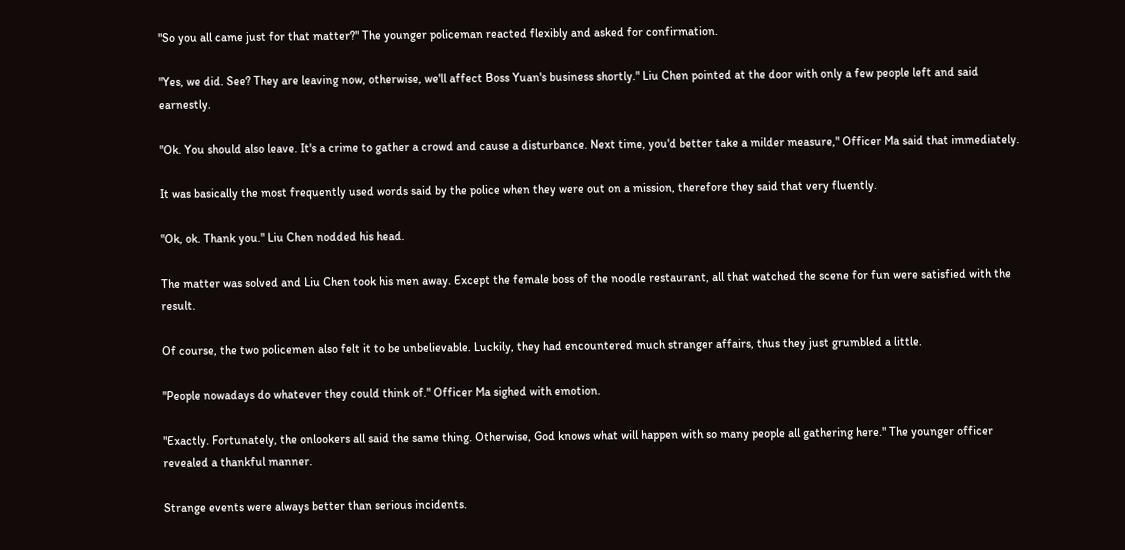"So you all came just for that matter?" The younger policeman reacted flexibly and asked for confirmation.

"Yes, we did. See? They are leaving now, otherwise, we'll affect Boss Yuan's business shortly." Liu Chen pointed at the door with only a few people left and said earnestly.

"Ok. You should also leave. It's a crime to gather a crowd and cause a disturbance. Next time, you'd better take a milder measure," Officer Ma said that immediately.

It was basically the most frequently used words said by the police when they were out on a mission, therefore they said that very fluently.

"Ok, ok. Thank you." Liu Chen nodded his head.

The matter was solved and Liu Chen took his men away. Except the female boss of the noodle restaurant, all that watched the scene for fun were satisfied with the result.

Of course, the two policemen also felt it to be unbelievable. Luckily, they had encountered much stranger affairs, thus they just grumbled a little.

"People nowadays do whatever they could think of." Officer Ma sighed with emotion.

"Exactly. Fortunately, the onlookers all said the same thing. Otherwise, God knows what will happen with so many people all gathering here." The younger officer revealed a thankful manner.

Strange events were always better than serious incidents.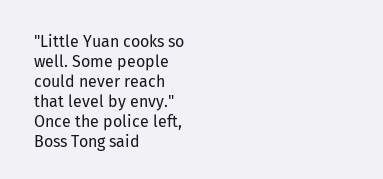"Little Yuan cooks so well. Some people could never reach that level by envy." Once the police left, Boss Tong said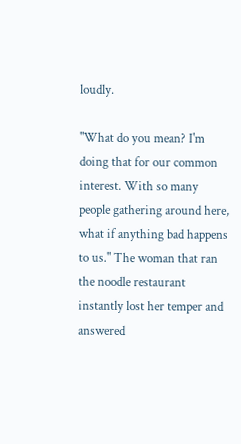loudly.

"What do you mean? I'm doing that for our common interest. With so many people gathering around here, what if anything bad happens to us." The woman that ran the noodle restaurant instantly lost her temper and answered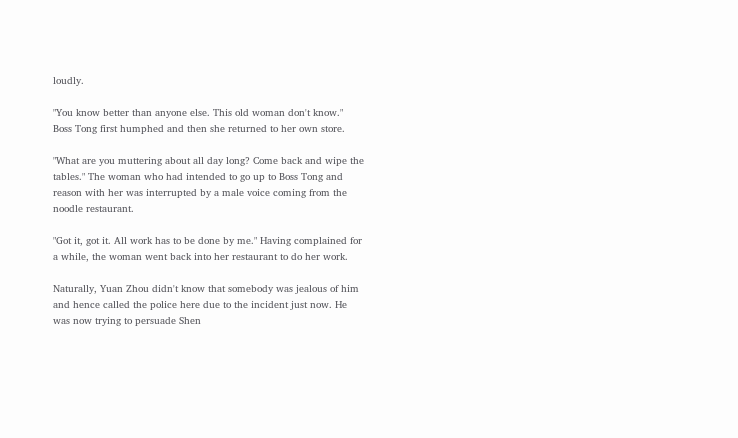loudly.

"You know better than anyone else. This old woman don't know." Boss Tong first humphed and then she returned to her own store.

"What are you muttering about all day long? Come back and wipe the tables." The woman who had intended to go up to Boss Tong and reason with her was interrupted by a male voice coming from the noodle restaurant.

"Got it, got it. All work has to be done by me." Having complained for a while, the woman went back into her restaurant to do her work.

Naturally, Yuan Zhou didn't know that somebody was jealous of him and hence called the police here due to the incident just now. He was now trying to persuade Shen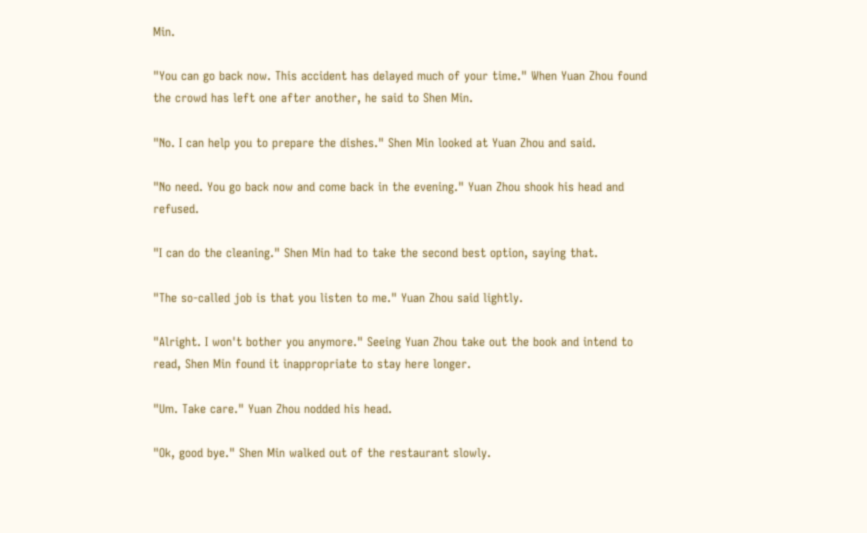Min.

"You can go back now. This accident has delayed much of your time." When Yuan Zhou found the crowd has left one after another, he said to Shen Min.

"No. I can help you to prepare the dishes." Shen Min looked at Yuan Zhou and said.

"No need. You go back now and come back in the evening." Yuan Zhou shook his head and refused.

"I can do the cleaning." Shen Min had to take the second best option, saying that.

"The so-called job is that you listen to me." Yuan Zhou said lightly.

"Alright. I won't bother you anymore." Seeing Yuan Zhou take out the book and intend to read, Shen Min found it inappropriate to stay here longer.

"Um. Take care." Yuan Zhou nodded his head.

"Ok, good bye." Shen Min walked out of the restaurant slowly.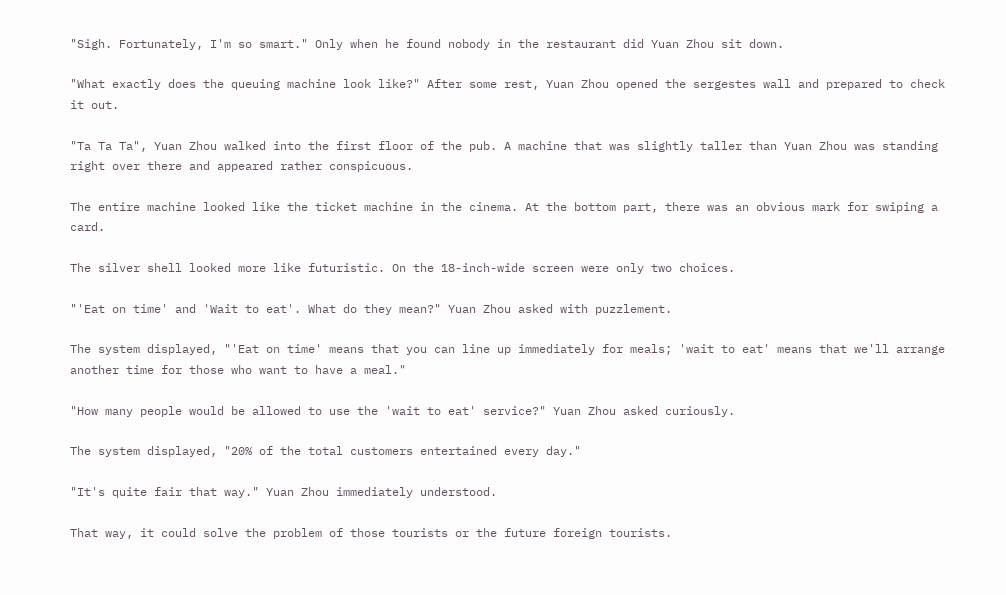"Sigh. Fortunately, I'm so smart." Only when he found nobody in the restaurant did Yuan Zhou sit down.

"What exactly does the queuing machine look like?" After some rest, Yuan Zhou opened the sergestes wall and prepared to check it out.

"Ta Ta Ta", Yuan Zhou walked into the first floor of the pub. A machine that was slightly taller than Yuan Zhou was standing right over there and appeared rather conspicuous.

The entire machine looked like the ticket machine in the cinema. At the bottom part, there was an obvious mark for swiping a card.

The silver shell looked more like futuristic. On the 18-inch-wide screen were only two choices.

"'Eat on time' and 'Wait to eat'. What do they mean?" Yuan Zhou asked with puzzlement.

The system displayed, "'Eat on time' means that you can line up immediately for meals; 'wait to eat' means that we'll arrange another time for those who want to have a meal."

"How many people would be allowed to use the 'wait to eat' service?" Yuan Zhou asked curiously.

The system displayed, "20% of the total customers entertained every day."

"It's quite fair that way." Yuan Zhou immediately understood.

That way, it could solve the problem of those tourists or the future foreign tourists.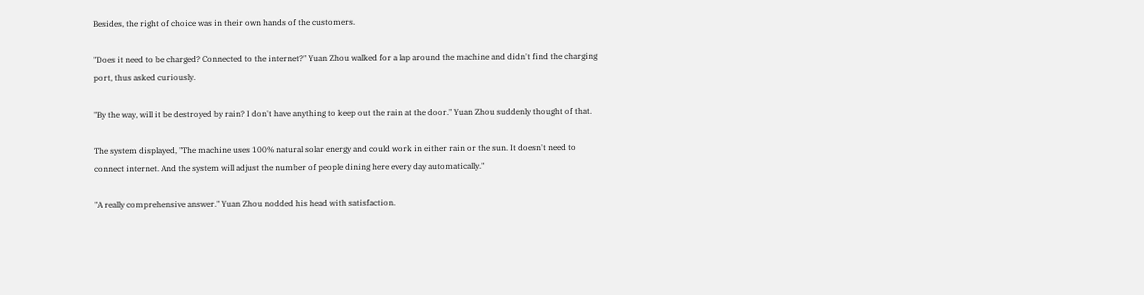Besides, the right of choice was in their own hands of the customers.

"Does it need to be charged? Connected to the internet?" Yuan Zhou walked for a lap around the machine and didn't find the charging port, thus asked curiously.

"By the way, will it be destroyed by rain? I don't have anything to keep out the rain at the door." Yuan Zhou suddenly thought of that.

The system displayed, "The machine uses 100% natural solar energy and could work in either rain or the sun. It doesn't need to connect internet. And the system will adjust the number of people dining here every day automatically."

"A really comprehensive answer." Yuan Zhou nodded his head with satisfaction.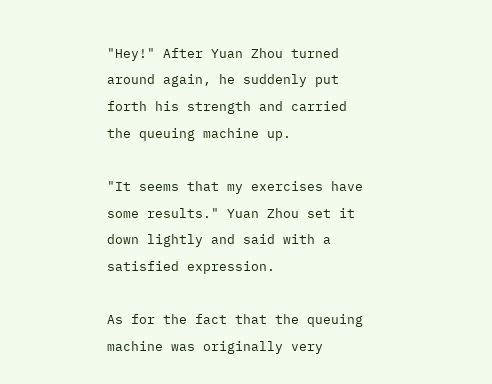"Hey!" After Yuan Zhou turned around again, he suddenly put forth his strength and carried the queuing machine up.

"It seems that my exercises have some results." Yuan Zhou set it down lightly and said with a satisfied expression.

As for the fact that the queuing machine was originally very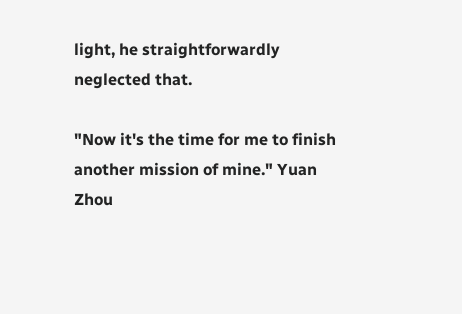light, he straightforwardly neglected that.

"Now it's the time for me to finish another mission of mine." Yuan Zhou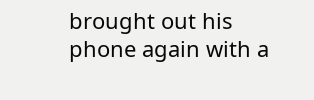brought out his phone again with a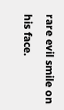rare evil smile on his face.